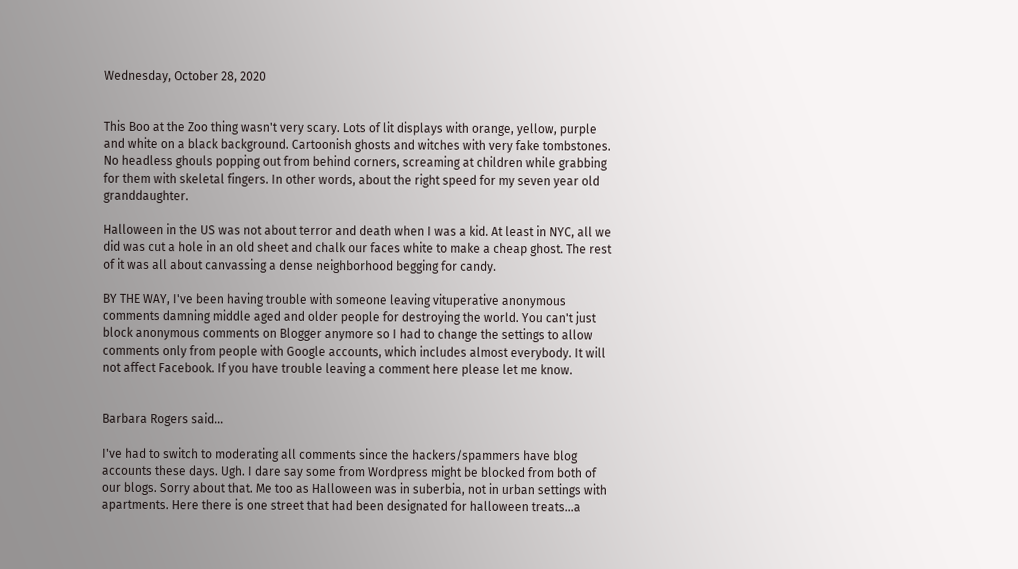Wednesday, October 28, 2020


This Boo at the Zoo thing wasn't very scary. Lots of lit displays with orange, yellow, purple and white on a black background. Cartoonish ghosts and witches with very fake tombstones. No headless ghouls popping out from behind corners, screaming at children while grabbing for them with skeletal fingers. In other words, about the right speed for my seven year old granddaughter.

Halloween in the US was not about terror and death when I was a kid. At least in NYC, all we did was cut a hole in an old sheet and chalk our faces white to make a cheap ghost. The rest of it was all about canvassing a dense neighborhood begging for candy.

BY THE WAY, I've been having trouble with someone leaving vituperative anonymous comments damning middle aged and older people for destroying the world. You can't just block anonymous comments on Blogger anymore so I had to change the settings to allow comments only from people with Google accounts, which includes almost everybody. It will not affect Facebook. If you have trouble leaving a comment here please let me know.


Barbara Rogers said...

I've had to switch to moderating all comments since the hackers/spammers have blog accounts these days. Ugh. I dare say some from Wordpress might be blocked from both of our blogs. Sorry about that. Me too as Halloween was in suberbia, not in urban settings with apartments. Here there is one street that had been designated for halloween treats...a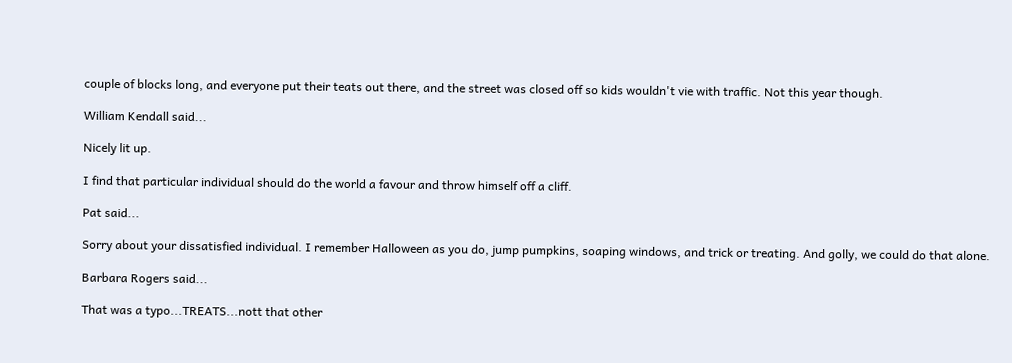couple of blocks long, and everyone put their teats out there, and the street was closed off so kids wouldn't vie with traffic. Not this year though.

William Kendall said...

Nicely lit up.

I find that particular individual should do the world a favour and throw himself off a cliff.

Pat said...

Sorry about your dissatisfied individual. I remember Halloween as you do, jump pumpkins, soaping windows, and trick or treating. And golly, we could do that alone.

Barbara Rogers said...

That was a typo...TREATS...nott that other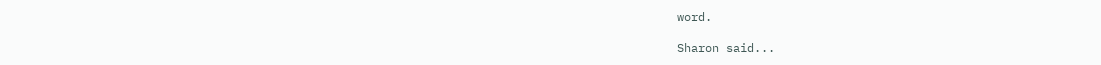word.

Sharon said...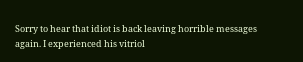Sorry to hear that idiot is back leaving horrible messages again. I experienced his vitriol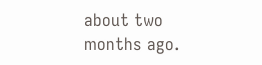about two months ago.